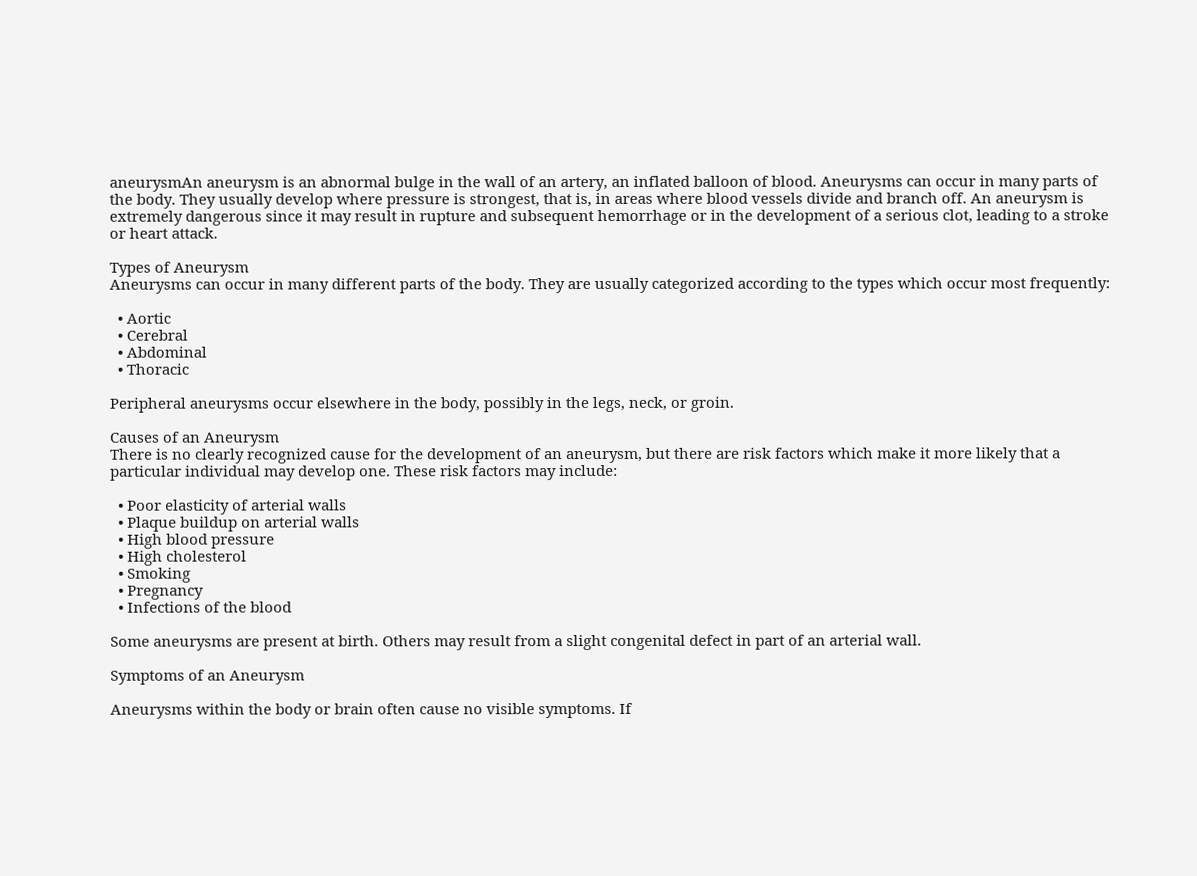aneurysmAn aneurysm is an abnormal bulge in the wall of an artery, an inflated balloon of blood. Aneurysms can occur in many parts of the body. They usually develop where pressure is strongest, that is, in areas where blood vessels divide and branch off. An aneurysm is extremely dangerous since it may result in rupture and subsequent hemorrhage or in the development of a serious clot, leading to a stroke or heart attack.

Types of Aneurysm
Aneurysms can occur in many different parts of the body. They are usually categorized according to the types which occur most frequently:

  • Aortic
  • Cerebral
  • Abdominal
  • Thoracic

Peripheral aneurysms occur elsewhere in the body, possibly in the legs, neck, or groin.

Causes of an Aneurysm
There is no clearly recognized cause for the development of an aneurysm, but there are risk factors which make it more likely that a particular individual may develop one. These risk factors may include:

  • Poor elasticity of arterial walls
  • Plaque buildup on arterial walls
  • High blood pressure
  • High cholesterol
  • Smoking
  • Pregnancy
  • Infections of the blood

Some aneurysms are present at birth. Others may result from a slight congenital defect in part of an arterial wall.

Symptoms of an Aneurysm

Aneurysms within the body or brain often cause no visible symptoms. If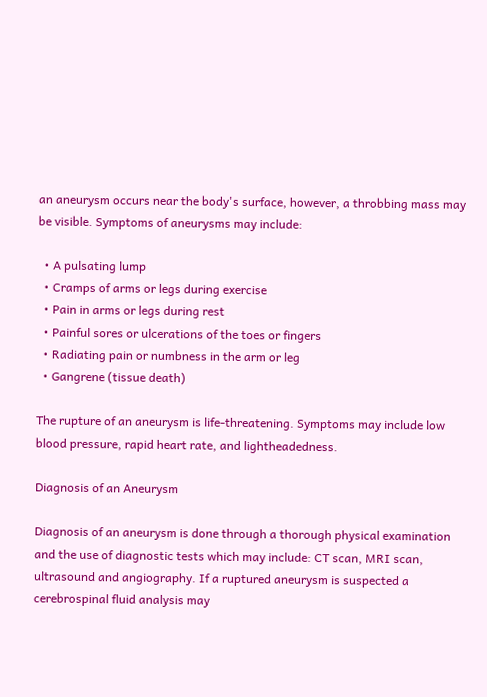an aneurysm occurs near the body's surface, however, a throbbing mass may be visible. Symptoms of aneurysms may include:

  • A pulsating lump
  • Cramps of arms or legs during exercise
  • Pain in arms or legs during rest
  • Painful sores or ulcerations of the toes or fingers
  • Radiating pain or numbness in the arm or leg
  • Gangrene (tissue death)

The rupture of an aneurysm is life-threatening. Symptoms may include low blood pressure, rapid heart rate, and lightheadedness.

Diagnosis of an Aneurysm

Diagnosis of an aneurysm is done through a thorough physical examination and the use of diagnostic tests which may include: CT scan, MRI scan, ultrasound and angiography. If a ruptured aneurysm is suspected a cerebrospinal fluid analysis may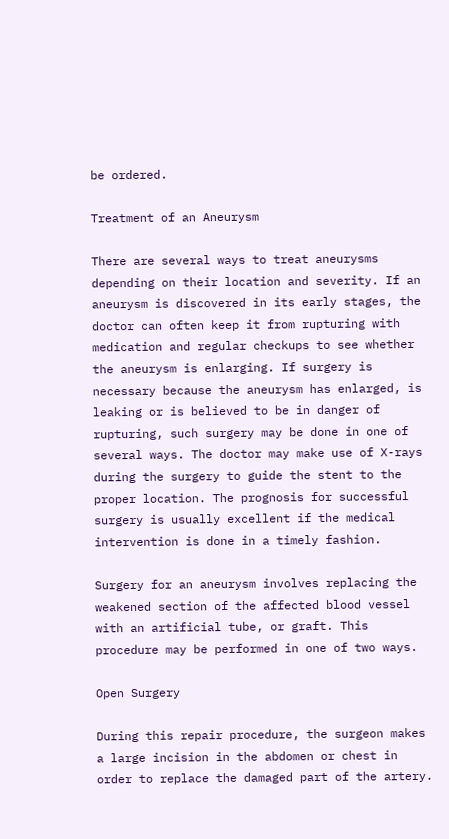be ordered.

Treatment of an Aneurysm

There are several ways to treat aneurysms depending on their location and severity. If an aneurysm is discovered in its early stages, the doctor can often keep it from rupturing with medication and regular checkups to see whether the aneurysm is enlarging. If surgery is necessary because the aneurysm has enlarged, is leaking or is believed to be in danger of rupturing, such surgery may be done in one of several ways. The doctor may make use of X-rays during the surgery to guide the stent to the proper location. The prognosis for successful surgery is usually excellent if the medical intervention is done in a timely fashion.

Surgery for an aneurysm involves replacing the weakened section of the affected blood vessel with an artificial tube, or graft. This procedure may be performed in one of two ways.

Open Surgery

During this repair procedure, the surgeon makes a large incision in the abdomen or chest in order to replace the damaged part of the artery.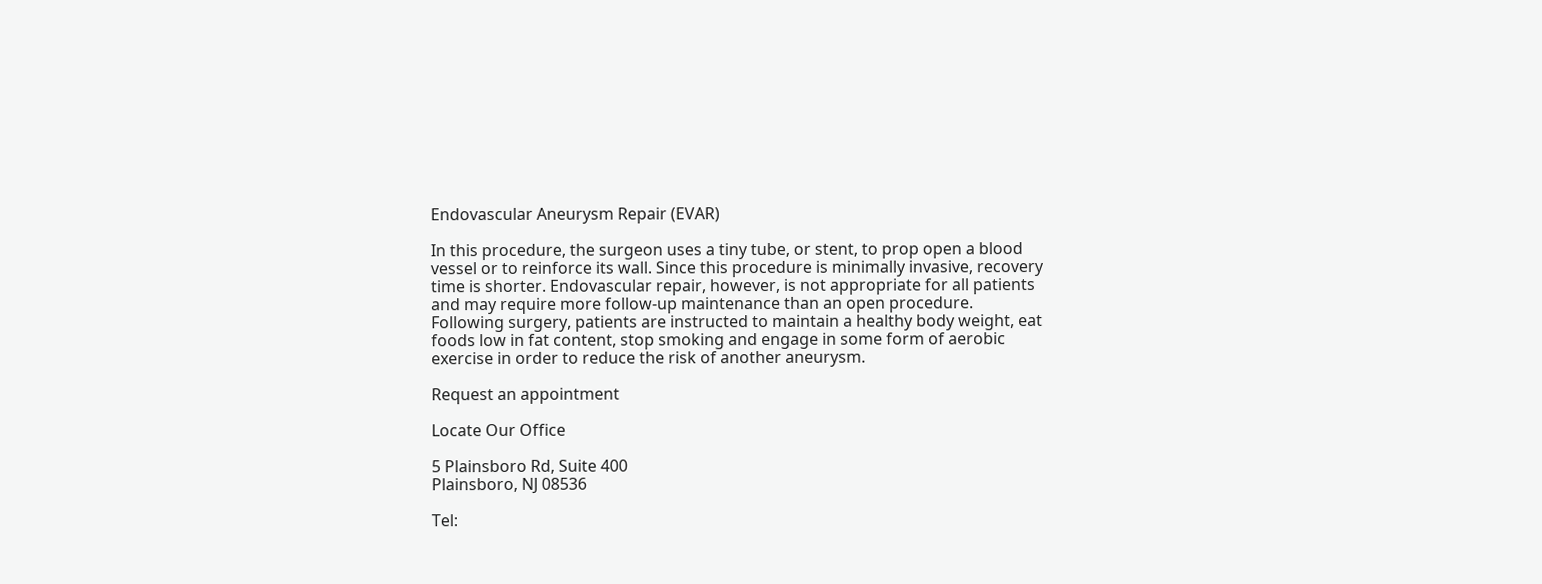Endovascular Aneurysm Repair (EVAR)

In this procedure, the surgeon uses a tiny tube, or stent, to prop open a blood vessel or to reinforce its wall. Since this procedure is minimally invasive, recovery time is shorter. Endovascular repair, however, is not appropriate for all patients and may require more follow-up maintenance than an open procedure.
Following surgery, patients are instructed to maintain a healthy body weight, eat foods low in fat content, stop smoking and engage in some form of aerobic exercise in order to reduce the risk of another aneurysm.

Request an appointment

Locate Our Office

5 Plainsboro Rd, Suite 400
Plainsboro, NJ 08536

Tel: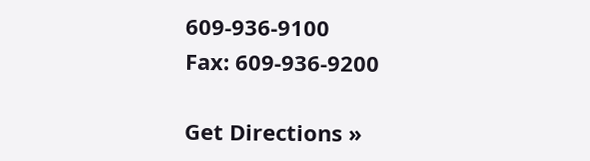609-936-9100
Fax: 609-936-9200

Get Directions »